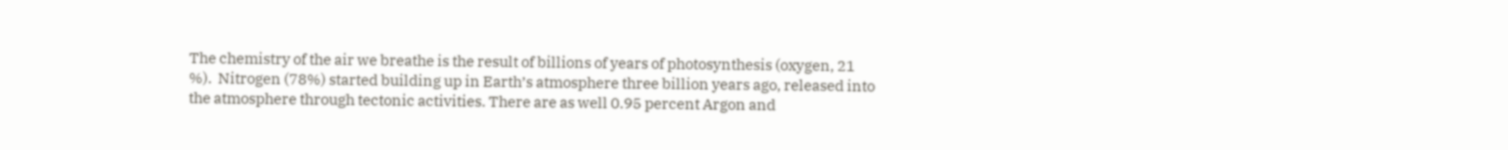The chemistry of the air we breathe is the result of billions of years of photosynthesis (oxygen, 21 %).  Nitrogen (78%) started building up in Earth’s atmosphere three billion years ago, released into the atmosphere through tectonic activities. There are as well 0.95 percent Argon and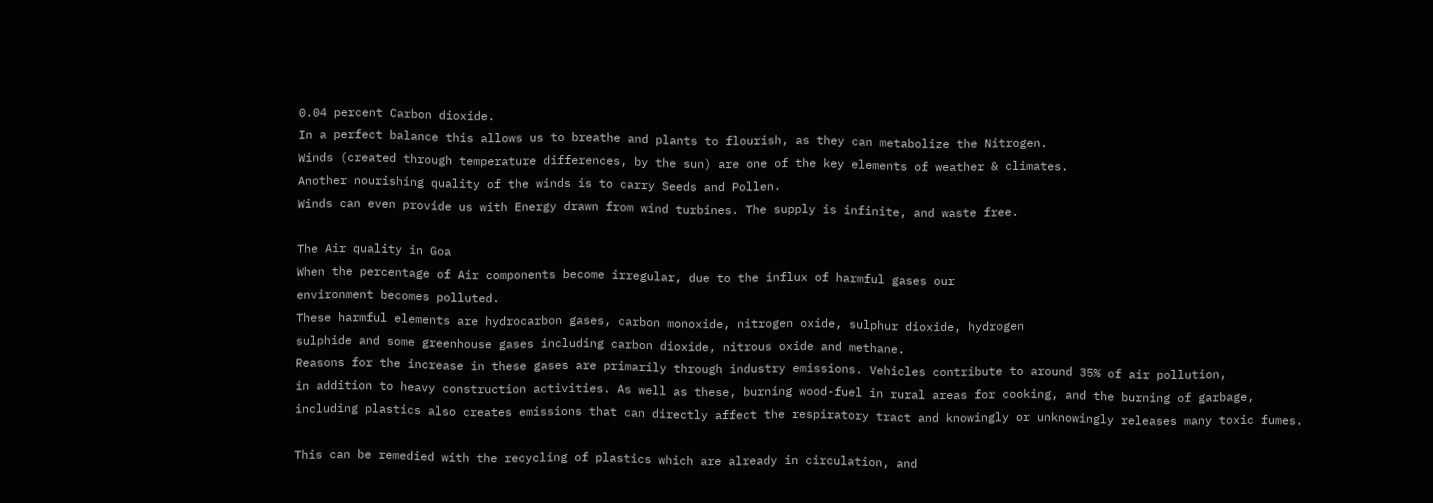0.04 percent Carbon dioxide.
In a perfect balance this allows us to breathe and plants to flourish, as they can metabolize the Nitrogen.
Winds (created through temperature differences, by the sun) are one of the key elements of weather & climates.
Another nourishing quality of the winds is to carry Seeds and Pollen.
Winds can even provide us with Energy drawn from wind turbines. The supply is infinite, and waste free.

The Air quality in Goa
When the percentage of Air components become irregular, due to the influx of harmful gases our
environment becomes polluted.
These harmful elements are hydrocarbon gases, carbon monoxide, nitrogen oxide, sulphur dioxide, hydrogen
sulphide and some greenhouse gases including carbon dioxide, nitrous oxide and methane.
Reasons for the increase in these gases are primarily through industry emissions. Vehicles contribute to around 35% of air pollution,
in addition to heavy construction activities. As well as these, burning wood-fuel in rural areas for cooking, and the burning of garbage,
including plastics also creates emissions that can directly affect the respiratory tract and knowingly or unknowingly releases many toxic fumes.

This can be remedied with the recycling of plastics which are already in circulation, and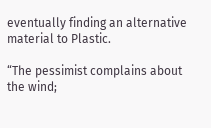eventually finding an alternative material to Plastic.

“The pessimist complains about the wind;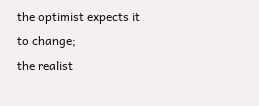the optimist expects it to change;
the realist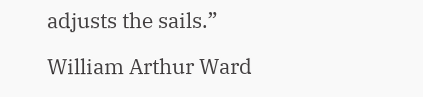adjusts the sails.”

William Arthur Ward